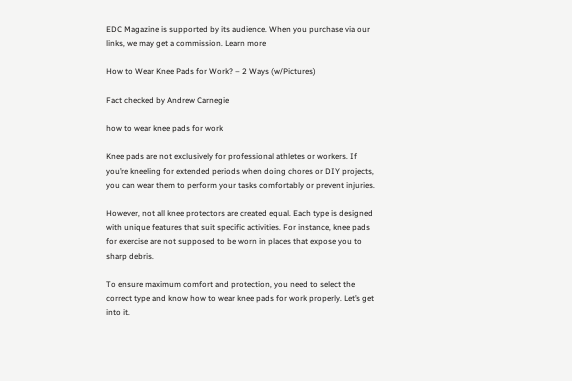EDC Magazine is supported by its audience. When you purchase via our links, we may get a commission. Learn more

How to Wear Knee Pads for Work? – 2 Ways (w/Pictures)

Fact checked by Andrew Carnegie

how to wear knee pads for work

Knee pads are not exclusively for professional athletes or workers. If you’re kneeling for extended periods when doing chores or DIY projects, you can wear them to perform your tasks comfortably or prevent injuries.

However, not all knee protectors are created equal. Each type is designed with unique features that suit specific activities. For instance, knee pads for exercise are not supposed to be worn in places that expose you to sharp debris.

To ensure maximum comfort and protection, you need to select the correct type and know how to wear knee pads for work properly. Let’s get into it.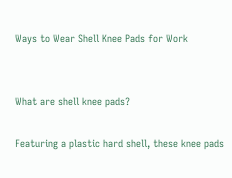Ways to Wear Shell Knee Pads for Work


What are shell knee pads?

Featuring a plastic hard shell, these knee pads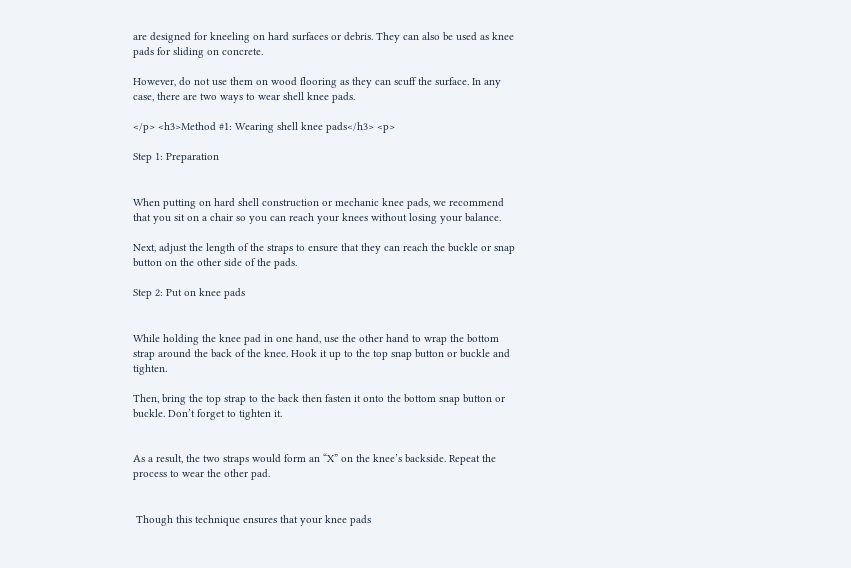are designed for kneeling on hard surfaces or debris. They can also be used as knee pads for sliding on concrete.

However, do not use them on wood flooring as they can scuff the surface. In any case, there are two ways to wear shell knee pads.

</p> <h3>Method #1: Wearing shell knee pads</h3> <p>

Step 1: Preparation


When putting on hard shell construction or mechanic knee pads, we recommend that you sit on a chair so you can reach your knees without losing your balance.

Next, adjust the length of the straps to ensure that they can reach the buckle or snap button on the other side of the pads.

Step 2: Put on knee pads


While holding the knee pad in one hand, use the other hand to wrap the bottom strap around the back of the knee. Hook it up to the top snap button or buckle and tighten.

Then, bring the top strap to the back then fasten it onto the bottom snap button or buckle. Don’t forget to tighten it.


As a result, the two straps would form an “X” on the knee’s backside. Repeat the process to wear the other pad.


 Though this technique ensures that your knee pads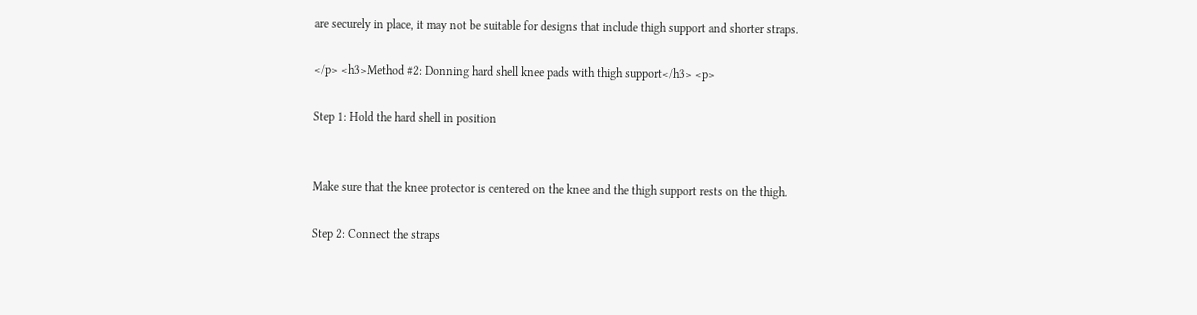are securely in place, it may not be suitable for designs that include thigh support and shorter straps.

</p> <h3>Method #2: Donning hard shell knee pads with thigh support</h3> <p>

Step 1: Hold the hard shell in position


Make sure that the knee protector is centered on the knee and the thigh support rests on the thigh.

Step 2: Connect the straps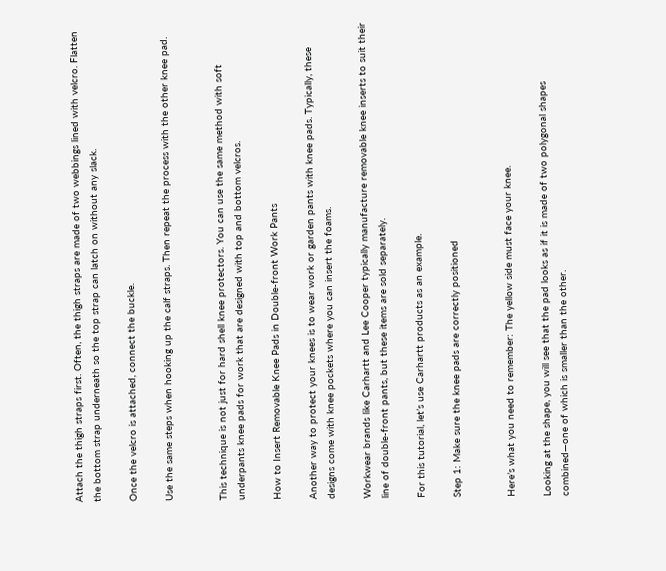Attach the thigh straps first. Often, the thigh straps are made of two webbings lined with velcro. Flatten the bottom strap underneath so the top strap can latch on without any slack.

Once the velcro is attached, connect the buckle.

Use the same steps when hooking up the calf straps. Then repeat the process with the other knee pad.


This technique is not just for hard shell knee protectors. You can use the same method with soft underpants knee pads for work that are designed with top and bottom velcros.

How to Insert Removable Knee Pads in Double-front Work Pants

Another way to protect your knees is to wear work or garden pants with knee pads. Typically, these designs come with knee pockets where you can insert the foams.

Workwear brands like Carhartt and Lee Cooper typically manufacture removable knee inserts to suit their line of double-front pants, but these items are sold separately.

For this tutorial, let’s use Carhartt products as an example.

Step 1: Make sure the knee pads are correctly positioned


Here’s what you need to remember: The yellow side must face your knee.

Looking at the shape, you will see that the pad looks as if it is made of two polygonal shapes combined—one of which is smaller than the other.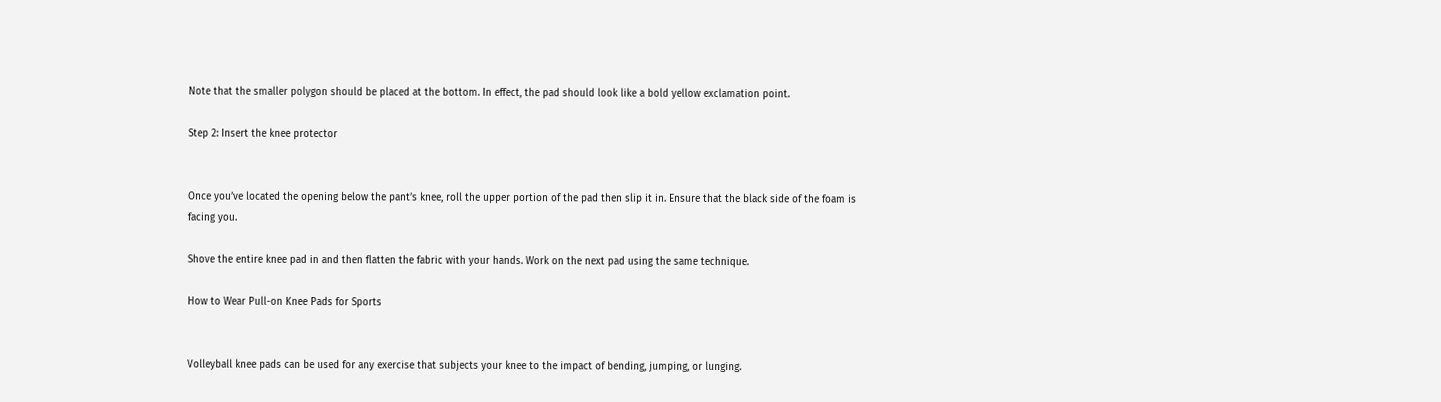Note that the smaller polygon should be placed at the bottom. In effect, the pad should look like a bold yellow exclamation point.

Step 2: Insert the knee protector


Once you’ve located the opening below the pant’s knee, roll the upper portion of the pad then slip it in. Ensure that the black side of the foam is facing you.

Shove the entire knee pad in and then flatten the fabric with your hands. Work on the next pad using the same technique.

How to Wear Pull-on Knee Pads for Sports


Volleyball knee pads can be used for any exercise that subjects your knee to the impact of bending, jumping, or lunging.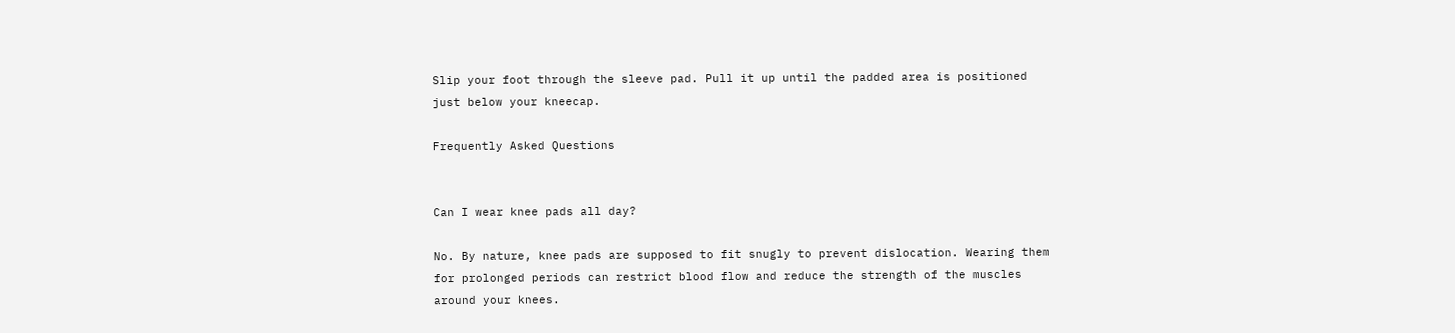Slip your foot through the sleeve pad. Pull it up until the padded area is positioned just below your kneecap.

Frequently Asked Questions


Can I wear knee pads all day?

No. By nature, knee pads are supposed to fit snugly to prevent dislocation. Wearing them for prolonged periods can restrict blood flow and reduce the strength of the muscles around your knees.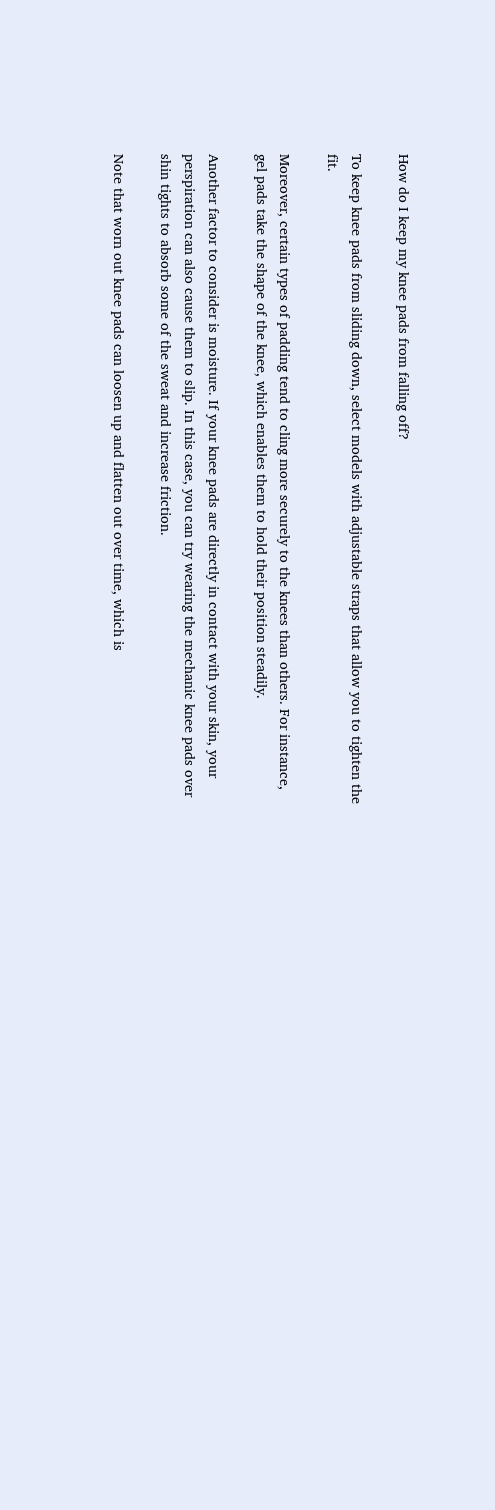How do I keep my knee pads from falling off?

To keep knee pads from sliding down, select models with adjustable straps that allow you to tighten the fit.

Moreover, certain types of padding tend to cling more securely to the knees than others. For instance, gel pads take the shape of the knee, which enables them to hold their position steadily.

Another factor to consider is moisture. If your knee pads are directly in contact with your skin, your perspiration can also cause them to slip. In this case, you can try wearing the mechanic knee pads over shin tights to absorb some of the sweat and increase friction.

Note that worn out knee pads can loosen up and flatten out over time, which is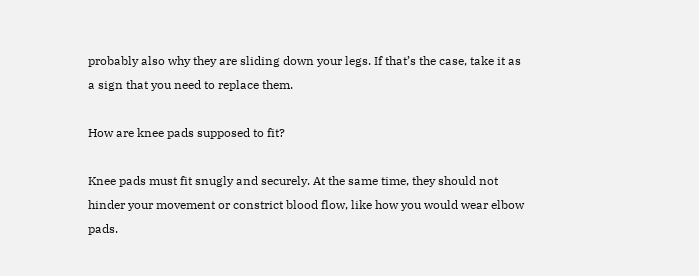probably also why they are sliding down your legs. If that’s the case, take it as a sign that you need to replace them.

How are knee pads supposed to fit?

Knee pads must fit snugly and securely. At the same time, they should not hinder your movement or constrict blood flow, like how you would wear elbow pads.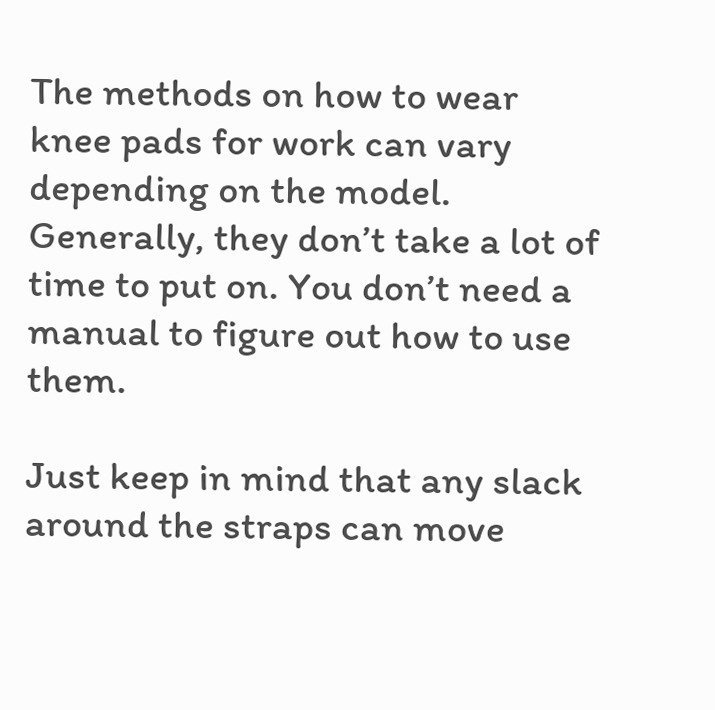The methods on how to wear knee pads for work can vary depending on the model. Generally, they don’t take a lot of time to put on. You don’t need a manual to figure out how to use them.

Just keep in mind that any slack around the straps can move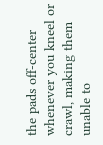the pads off-center whenever you kneel or crawl, making them unable to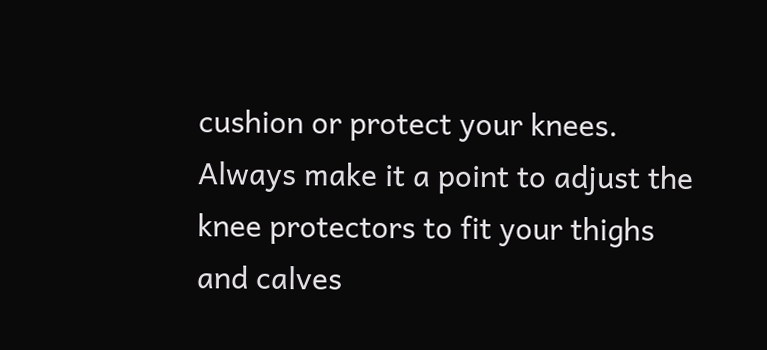cushion or protect your knees. Always make it a point to adjust the knee protectors to fit your thighs and calves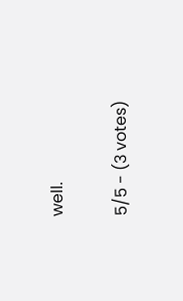well.

5/5 - (3 votes)